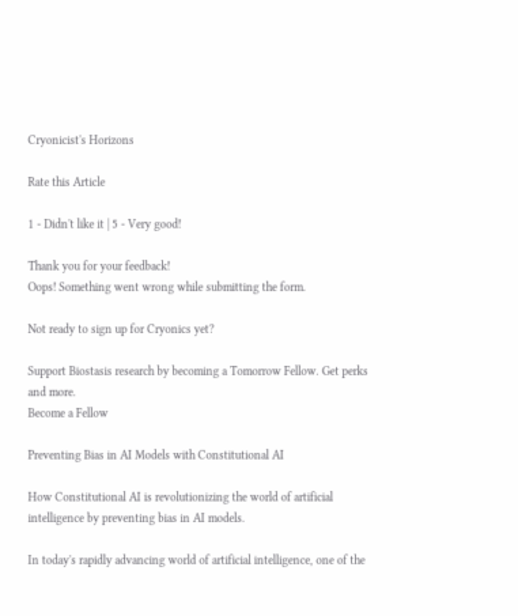Cryonicist's Horizons

Rate this Article

1 - Didn't like it | 5 - Very good!

Thank you for your feedback!
Oops! Something went wrong while submitting the form.

Not ready to sign up for Cryonics yet?

Support Biostasis research by becoming a Tomorrow Fellow. Get perks and more.
Become a Fellow

Preventing Bias in AI Models with Constitutional AI

How Constitutional AI is revolutionizing the world of artificial intelligence by preventing bias in AI models.

In today's rapidly advancing world of artificial intelligence, one of the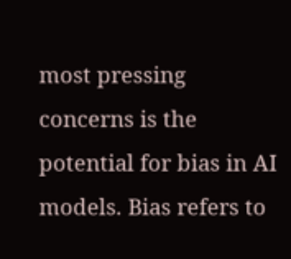most pressing concerns is the potential for bias in AI models. Bias refers to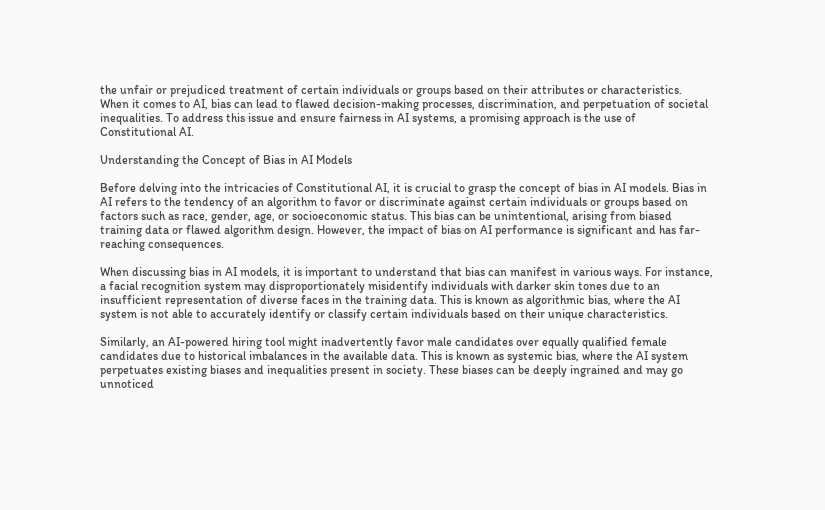the unfair or prejudiced treatment of certain individuals or groups based on their attributes or characteristics. When it comes to AI, bias can lead to flawed decision-making processes, discrimination, and perpetuation of societal inequalities. To address this issue and ensure fairness in AI systems, a promising approach is the use of Constitutional AI.

Understanding the Concept of Bias in AI Models

Before delving into the intricacies of Constitutional AI, it is crucial to grasp the concept of bias in AI models. Bias in AI refers to the tendency of an algorithm to favor or discriminate against certain individuals or groups based on factors such as race, gender, age, or socioeconomic status. This bias can be unintentional, arising from biased training data or flawed algorithm design. However, the impact of bias on AI performance is significant and has far-reaching consequences.

When discussing bias in AI models, it is important to understand that bias can manifest in various ways. For instance, a facial recognition system may disproportionately misidentify individuals with darker skin tones due to an insufficient representation of diverse faces in the training data. This is known as algorithmic bias, where the AI system is not able to accurately identify or classify certain individuals based on their unique characteristics.

Similarly, an AI-powered hiring tool might inadvertently favor male candidates over equally qualified female candidates due to historical imbalances in the available data. This is known as systemic bias, where the AI system perpetuates existing biases and inequalities present in society. These biases can be deeply ingrained and may go unnoticed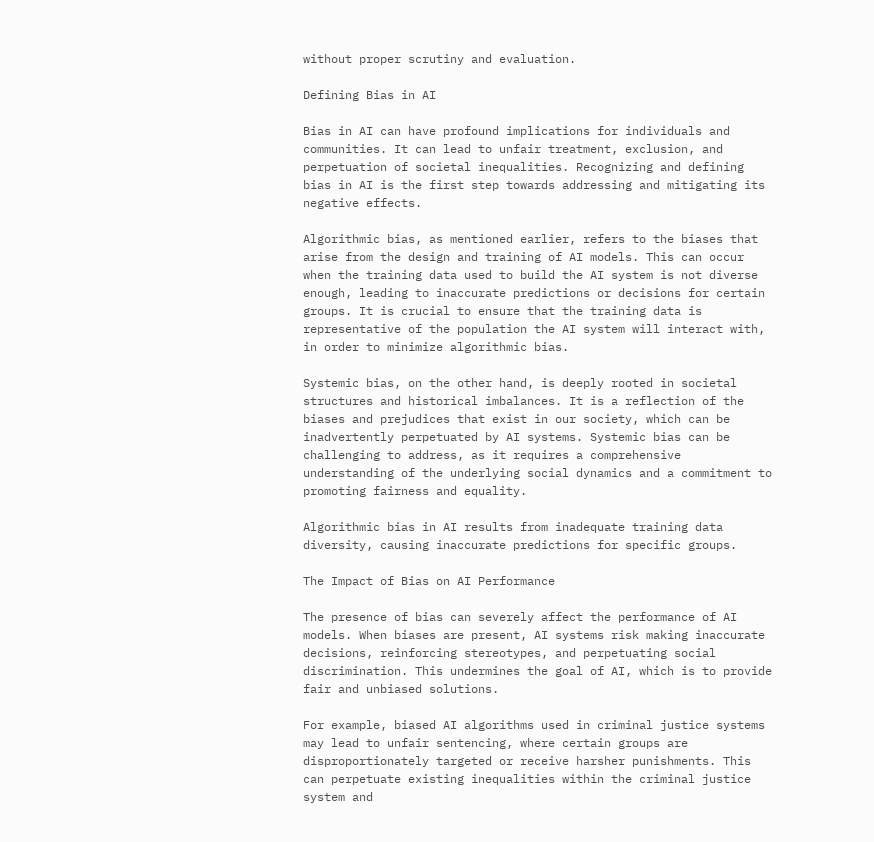without proper scrutiny and evaluation.

Defining Bias in AI

Bias in AI can have profound implications for individuals and communities. It can lead to unfair treatment, exclusion, and perpetuation of societal inequalities. Recognizing and defining bias in AI is the first step towards addressing and mitigating its negative effects.

Algorithmic bias, as mentioned earlier, refers to the biases that arise from the design and training of AI models. This can occur when the training data used to build the AI system is not diverse enough, leading to inaccurate predictions or decisions for certain groups. It is crucial to ensure that the training data is representative of the population the AI system will interact with, in order to minimize algorithmic bias.

Systemic bias, on the other hand, is deeply rooted in societal structures and historical imbalances. It is a reflection of the biases and prejudices that exist in our society, which can be inadvertently perpetuated by AI systems. Systemic bias can be challenging to address, as it requires a comprehensive understanding of the underlying social dynamics and a commitment to promoting fairness and equality.

Algorithmic bias in AI results from inadequate training data diversity, causing inaccurate predictions for specific groups.

The Impact of Bias on AI Performance

The presence of bias can severely affect the performance of AI models. When biases are present, AI systems risk making inaccurate decisions, reinforcing stereotypes, and perpetuating social discrimination. This undermines the goal of AI, which is to provide fair and unbiased solutions.

For example, biased AI algorithms used in criminal justice systems may lead to unfair sentencing, where certain groups are disproportionately targeted or receive harsher punishments. This can perpetuate existing inequalities within the criminal justice system and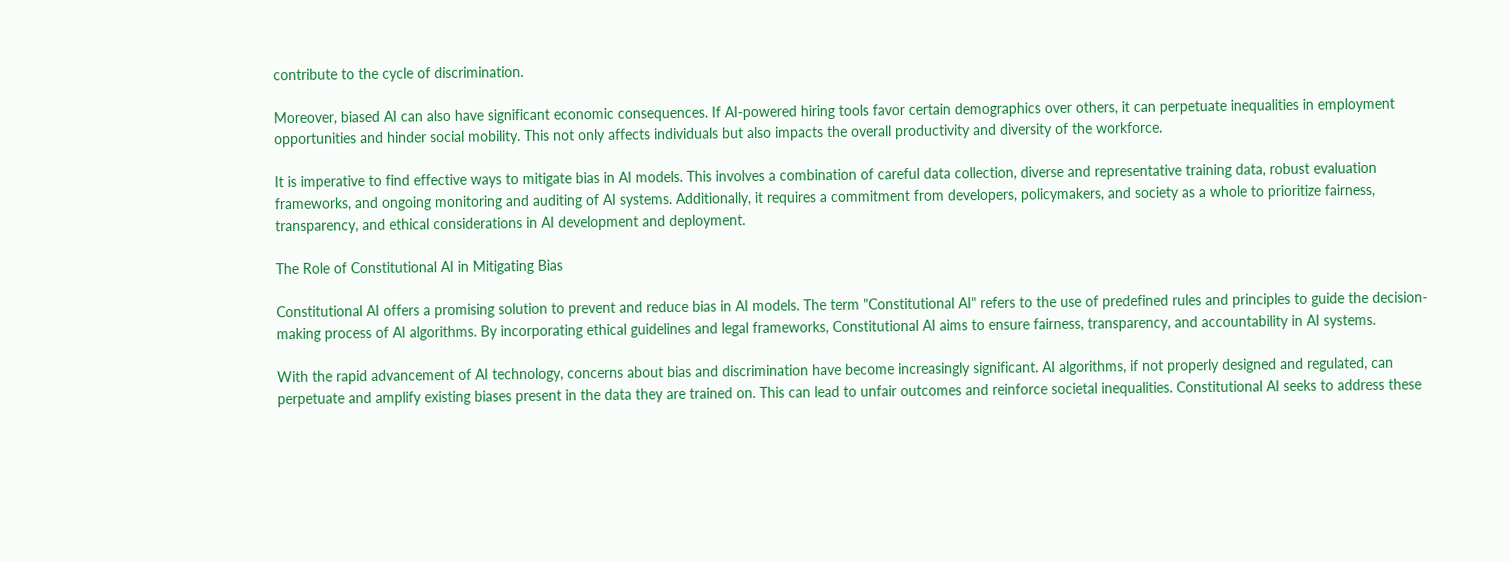contribute to the cycle of discrimination.

Moreover, biased AI can also have significant economic consequences. If AI-powered hiring tools favor certain demographics over others, it can perpetuate inequalities in employment opportunities and hinder social mobility. This not only affects individuals but also impacts the overall productivity and diversity of the workforce.

It is imperative to find effective ways to mitigate bias in AI models. This involves a combination of careful data collection, diverse and representative training data, robust evaluation frameworks, and ongoing monitoring and auditing of AI systems. Additionally, it requires a commitment from developers, policymakers, and society as a whole to prioritize fairness, transparency, and ethical considerations in AI development and deployment.

The Role of Constitutional AI in Mitigating Bias

Constitutional AI offers a promising solution to prevent and reduce bias in AI models. The term "Constitutional AI" refers to the use of predefined rules and principles to guide the decision-making process of AI algorithms. By incorporating ethical guidelines and legal frameworks, Constitutional AI aims to ensure fairness, transparency, and accountability in AI systems.

With the rapid advancement of AI technology, concerns about bias and discrimination have become increasingly significant. AI algorithms, if not properly designed and regulated, can perpetuate and amplify existing biases present in the data they are trained on. This can lead to unfair outcomes and reinforce societal inequalities. Constitutional AI seeks to address these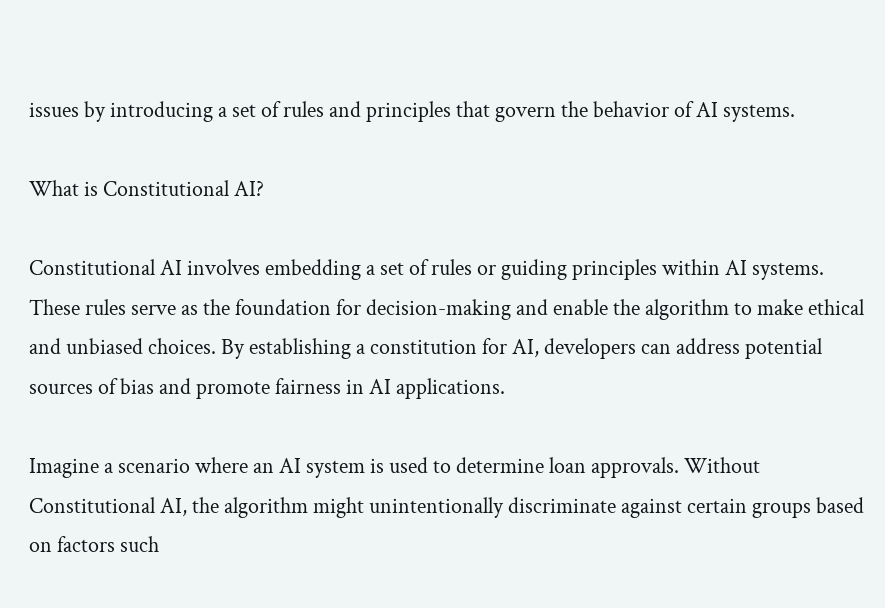issues by introducing a set of rules and principles that govern the behavior of AI systems.

What is Constitutional AI?

Constitutional AI involves embedding a set of rules or guiding principles within AI systems. These rules serve as the foundation for decision-making and enable the algorithm to make ethical and unbiased choices. By establishing a constitution for AI, developers can address potential sources of bias and promote fairness in AI applications.

Imagine a scenario where an AI system is used to determine loan approvals. Without Constitutional AI, the algorithm might unintentionally discriminate against certain groups based on factors such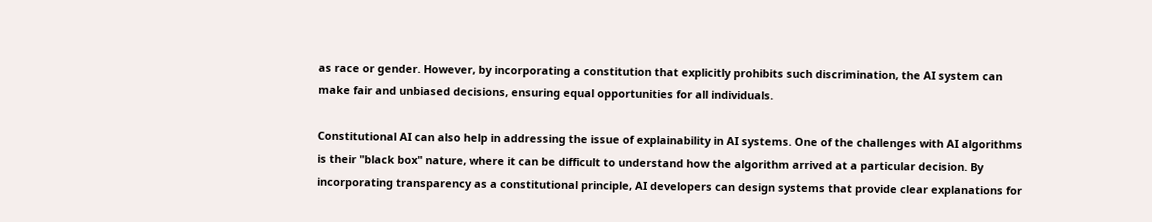as race or gender. However, by incorporating a constitution that explicitly prohibits such discrimination, the AI system can make fair and unbiased decisions, ensuring equal opportunities for all individuals.

Constitutional AI can also help in addressing the issue of explainability in AI systems. One of the challenges with AI algorithms is their "black box" nature, where it can be difficult to understand how the algorithm arrived at a particular decision. By incorporating transparency as a constitutional principle, AI developers can design systems that provide clear explanations for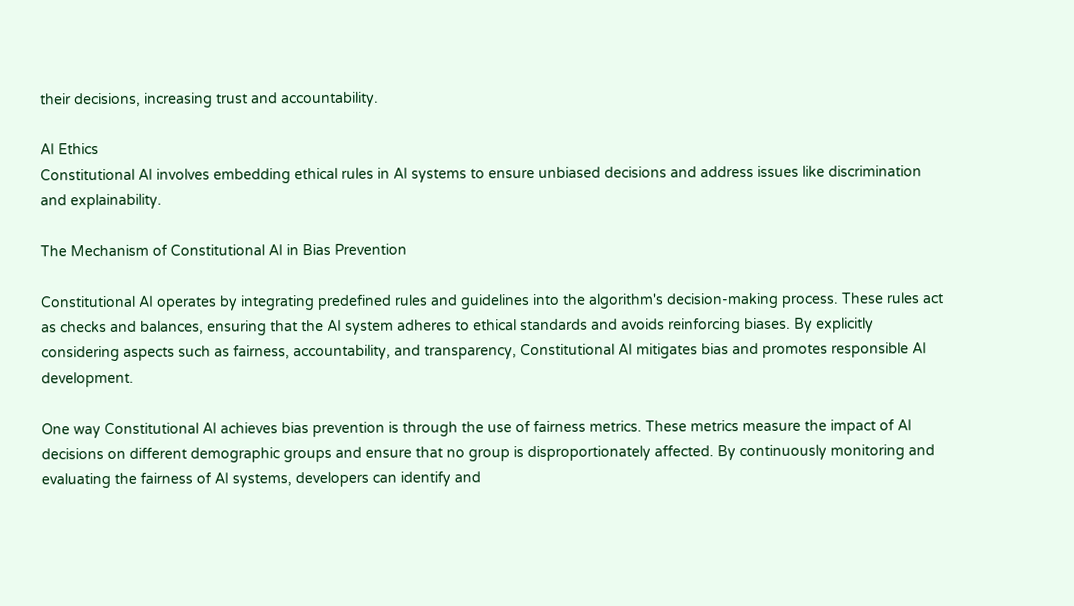their decisions, increasing trust and accountability.

AI Ethics
Constitutional AI involves embedding ethical rules in AI systems to ensure unbiased decisions and address issues like discrimination and explainability.

The Mechanism of Constitutional AI in Bias Prevention

Constitutional AI operates by integrating predefined rules and guidelines into the algorithm's decision-making process. These rules act as checks and balances, ensuring that the AI system adheres to ethical standards and avoids reinforcing biases. By explicitly considering aspects such as fairness, accountability, and transparency, Constitutional AI mitigates bias and promotes responsible AI development.

One way Constitutional AI achieves bias prevention is through the use of fairness metrics. These metrics measure the impact of AI decisions on different demographic groups and ensure that no group is disproportionately affected. By continuously monitoring and evaluating the fairness of AI systems, developers can identify and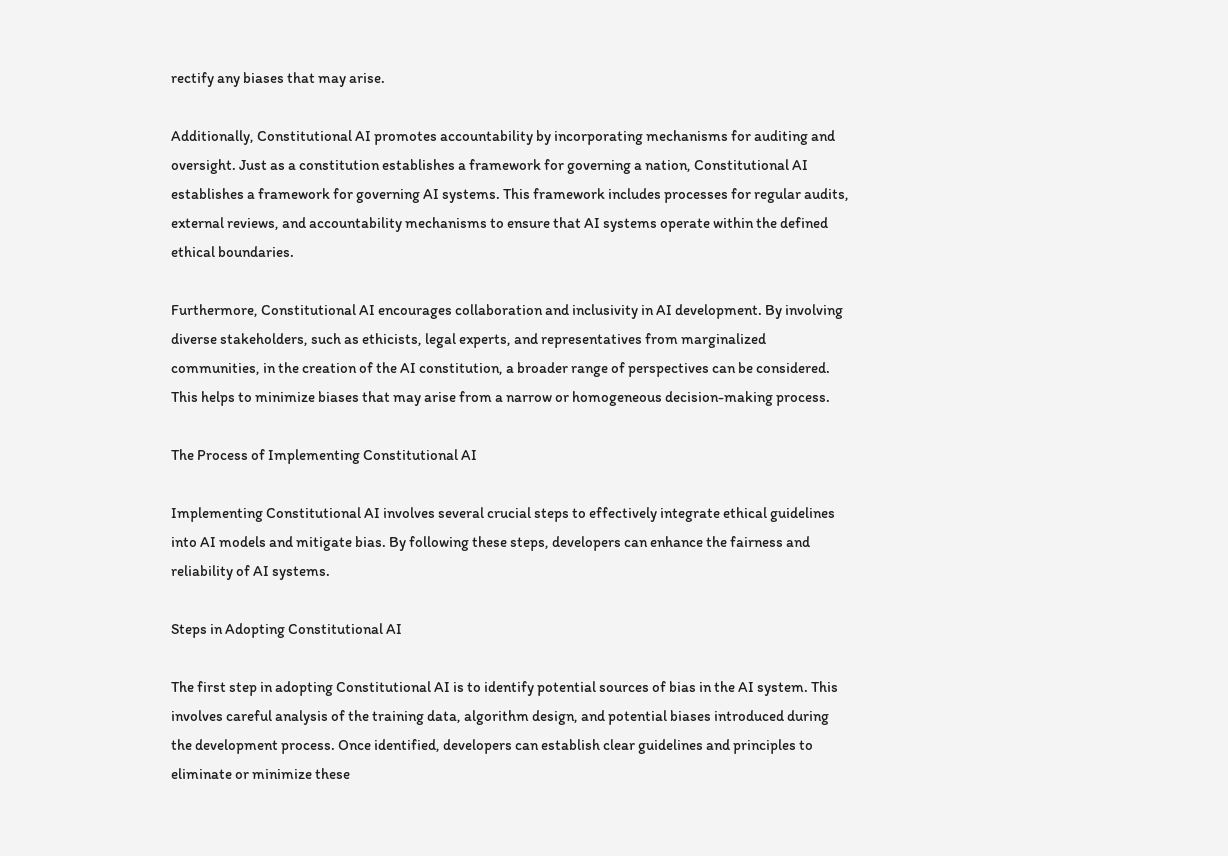rectify any biases that may arise.

Additionally, Constitutional AI promotes accountability by incorporating mechanisms for auditing and oversight. Just as a constitution establishes a framework for governing a nation, Constitutional AI establishes a framework for governing AI systems. This framework includes processes for regular audits, external reviews, and accountability mechanisms to ensure that AI systems operate within the defined ethical boundaries.

Furthermore, Constitutional AI encourages collaboration and inclusivity in AI development. By involving diverse stakeholders, such as ethicists, legal experts, and representatives from marginalized communities, in the creation of the AI constitution, a broader range of perspectives can be considered. This helps to minimize biases that may arise from a narrow or homogeneous decision-making process.

The Process of Implementing Constitutional AI

Implementing Constitutional AI involves several crucial steps to effectively integrate ethical guidelines into AI models and mitigate bias. By following these steps, developers can enhance the fairness and reliability of AI systems.

Steps in Adopting Constitutional AI

The first step in adopting Constitutional AI is to identify potential sources of bias in the AI system. This involves careful analysis of the training data, algorithm design, and potential biases introduced during the development process. Once identified, developers can establish clear guidelines and principles to eliminate or minimize these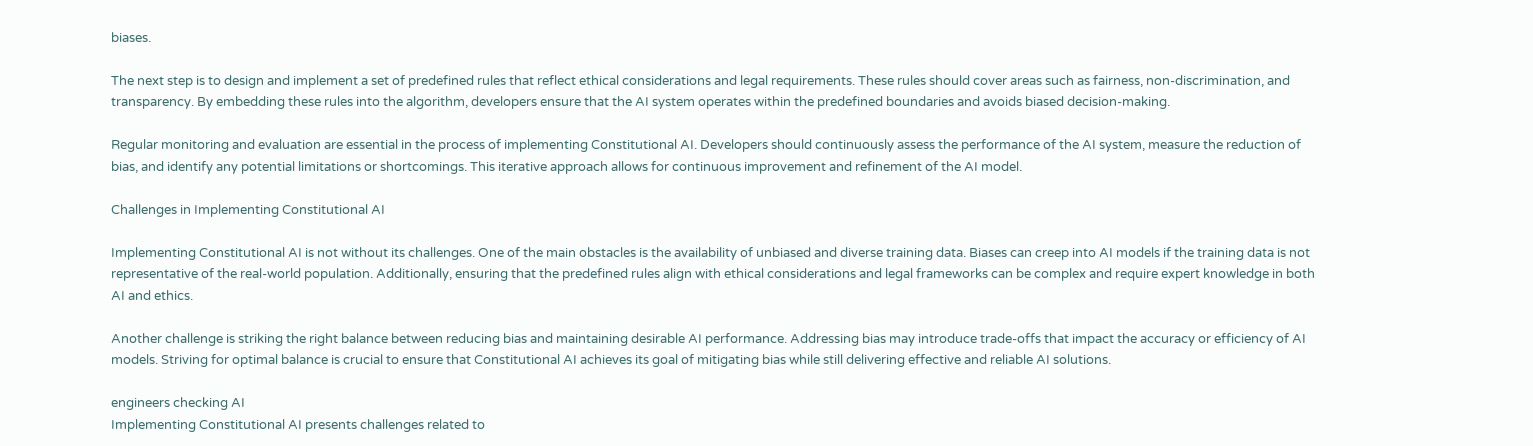biases.

The next step is to design and implement a set of predefined rules that reflect ethical considerations and legal requirements. These rules should cover areas such as fairness, non-discrimination, and transparency. By embedding these rules into the algorithm, developers ensure that the AI system operates within the predefined boundaries and avoids biased decision-making.

Regular monitoring and evaluation are essential in the process of implementing Constitutional AI. Developers should continuously assess the performance of the AI system, measure the reduction of bias, and identify any potential limitations or shortcomings. This iterative approach allows for continuous improvement and refinement of the AI model.

Challenges in Implementing Constitutional AI

Implementing Constitutional AI is not without its challenges. One of the main obstacles is the availability of unbiased and diverse training data. Biases can creep into AI models if the training data is not representative of the real-world population. Additionally, ensuring that the predefined rules align with ethical considerations and legal frameworks can be complex and require expert knowledge in both AI and ethics.

Another challenge is striking the right balance between reducing bias and maintaining desirable AI performance. Addressing bias may introduce trade-offs that impact the accuracy or efficiency of AI models. Striving for optimal balance is crucial to ensure that Constitutional AI achieves its goal of mitigating bias while still delivering effective and reliable AI solutions.

engineers checking AI
Implementing Constitutional AI presents challenges related to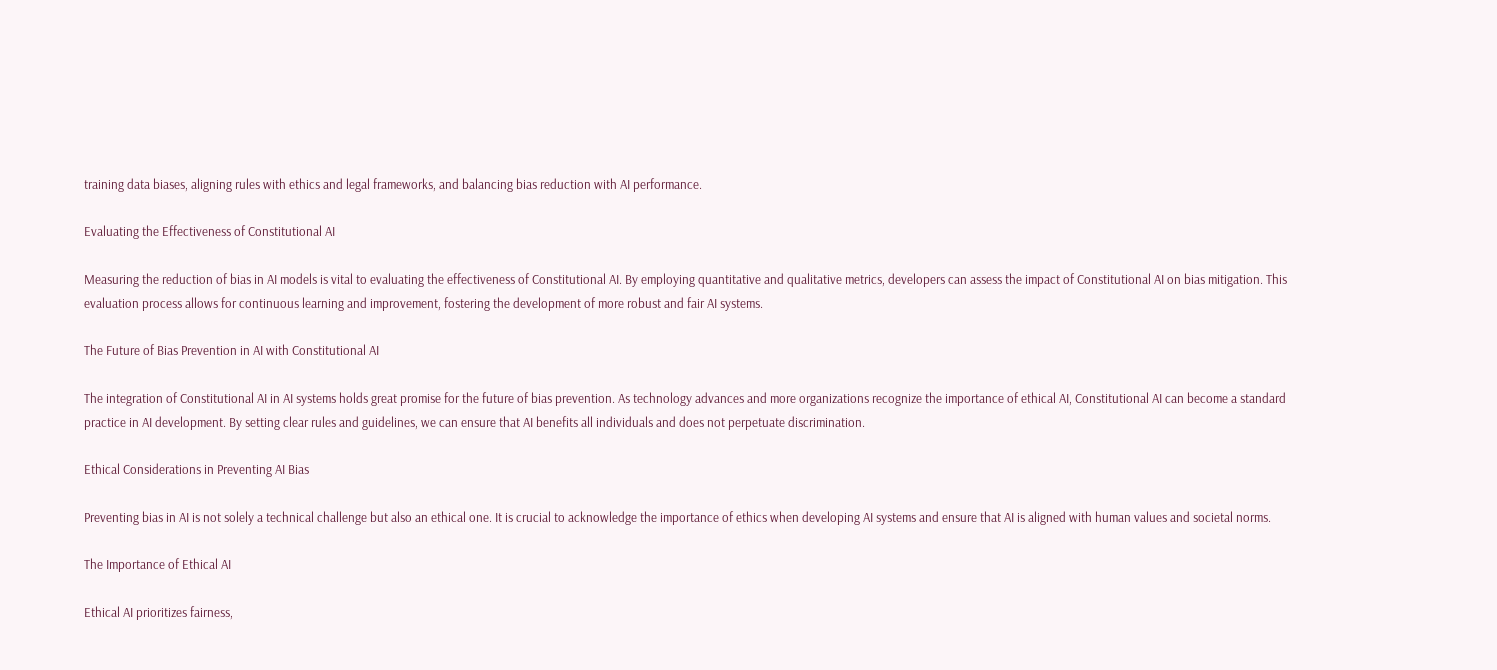training data biases, aligning rules with ethics and legal frameworks, and balancing bias reduction with AI performance.

Evaluating the Effectiveness of Constitutional AI

Measuring the reduction of bias in AI models is vital to evaluating the effectiveness of Constitutional AI. By employing quantitative and qualitative metrics, developers can assess the impact of Constitutional AI on bias mitigation. This evaluation process allows for continuous learning and improvement, fostering the development of more robust and fair AI systems.

The Future of Bias Prevention in AI with Constitutional AI

The integration of Constitutional AI in AI systems holds great promise for the future of bias prevention. As technology advances and more organizations recognize the importance of ethical AI, Constitutional AI can become a standard practice in AI development. By setting clear rules and guidelines, we can ensure that AI benefits all individuals and does not perpetuate discrimination.

Ethical Considerations in Preventing AI Bias

Preventing bias in AI is not solely a technical challenge but also an ethical one. It is crucial to acknowledge the importance of ethics when developing AI systems and ensure that AI is aligned with human values and societal norms.

The Importance of Ethical AI

Ethical AI prioritizes fairness,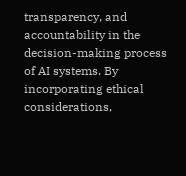transparency, and accountability in the decision-making process of AI systems. By incorporating ethical considerations,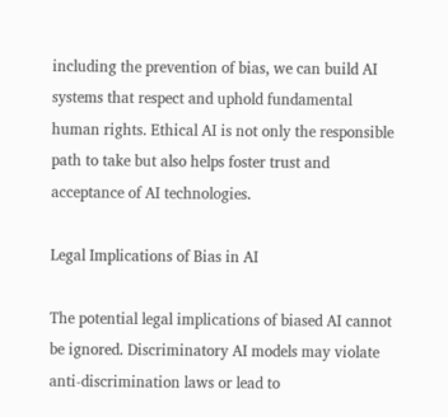including the prevention of bias, we can build AI systems that respect and uphold fundamental human rights. Ethical AI is not only the responsible path to take but also helps foster trust and acceptance of AI technologies.

Legal Implications of Bias in AI

The potential legal implications of biased AI cannot be ignored. Discriminatory AI models may violate anti-discrimination laws or lead to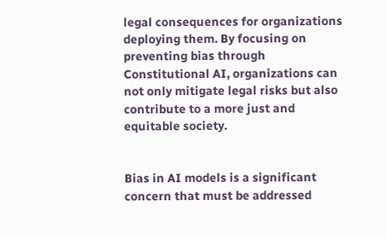legal consequences for organizations deploying them. By focusing on preventing bias through Constitutional AI, organizations can not only mitigate legal risks but also contribute to a more just and equitable society.


Bias in AI models is a significant concern that must be addressed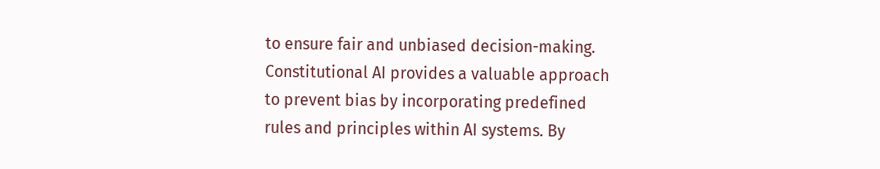to ensure fair and unbiased decision-making. Constitutional AI provides a valuable approach to prevent bias by incorporating predefined rules and principles within AI systems. By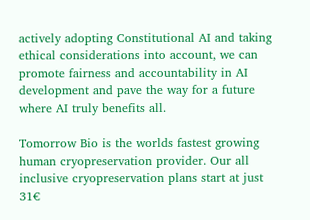actively adopting Constitutional AI and taking ethical considerations into account, we can promote fairness and accountability in AI development and pave the way for a future where AI truly benefits all.

Tomorrow Bio is the worlds fastest growing human cryopreservation provider. Our all inclusive cryopreservation plans start at just 31€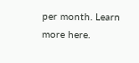per month. Learn more here.